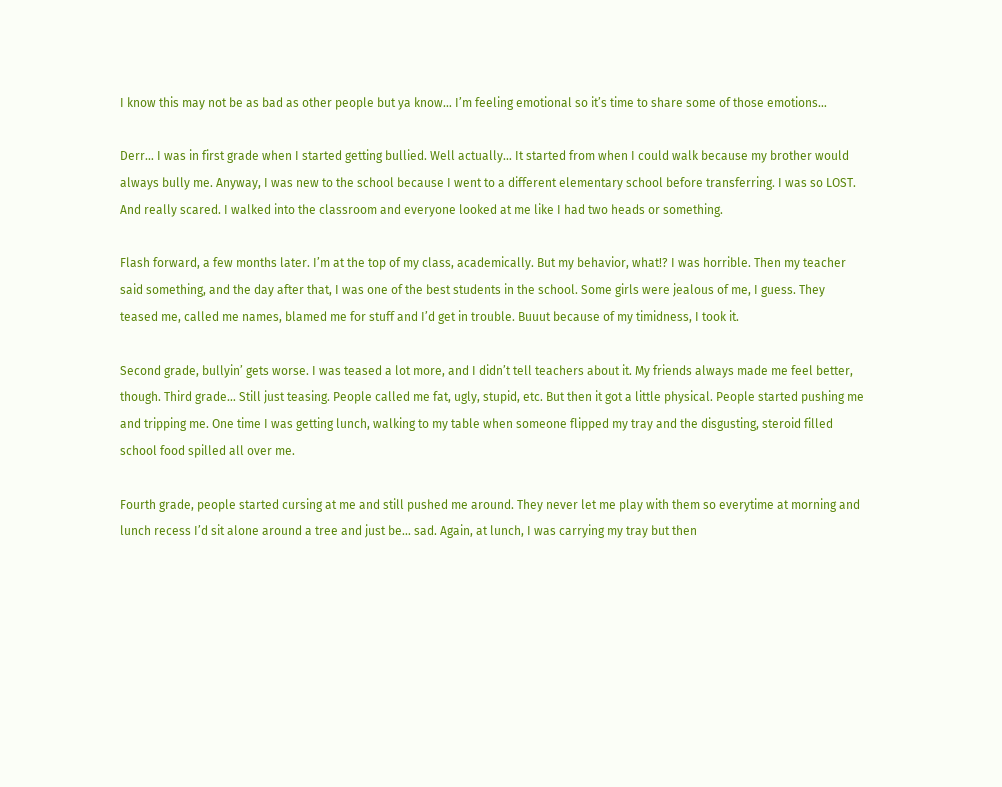I know this may not be as bad as other people but ya know… I’m feeling emotional so it’s time to share some of those emotions…

Derr… I was in first grade when I started getting bullied. Well actually… It started from when I could walk because my brother would always bully me. Anyway, I was new to the school because I went to a different elementary school before transferring. I was so LOST. And really scared. I walked into the classroom and everyone looked at me like I had two heads or something.

Flash forward, a few months later. I’m at the top of my class, academically. But my behavior, what!? I was horrible. Then my teacher said something, and the day after that, I was one of the best students in the school. Some girls were jealous of me, I guess. They teased me, called me names, blamed me for stuff and I’d get in trouble. Buuut because of my timidness, I took it.

Second grade, bullyin’ gets worse. I was teased a lot more, and I didn’t tell teachers about it. My friends always made me feel better, though. Third grade… Still just teasing. People called me fat, ugly, stupid, etc. But then it got a little physical. People started pushing me and tripping me. One time I was getting lunch, walking to my table when someone flipped my tray and the disgusting, steroid filled school food spilled all over me.

Fourth grade, people started cursing at me and still pushed me around. They never let me play with them so everytime at morning and lunch recess I’d sit alone around a tree and just be… sad. Again, at lunch, I was carrying my tray but then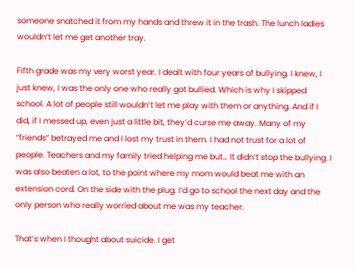someone snatched it from my hands and threw it in the trash. The lunch ladies wouldn’t let me get another tray.

Fifth grade was my very worst year. I dealt with four years of bullying. I knew, I just knew, I was the only one who really got bullied. Which is why I skipped school. A lot of people still wouldn’t let me play with them or anything. And if I did, if I messed up, even just a little bit, they’d curse me away. Many of my “friends” betrayed me and I lost my trust in them. I had not trust for a lot of people. Teachers and my family tried helping me but… It didn’t stop the bullying. I was also beaten a lot, to the point where my mom would beat me with an extension cord. On the side with the plug. I’d go to school the next day and the only person who really worried about me was my teacher.

That’s when I thought about suicide. I get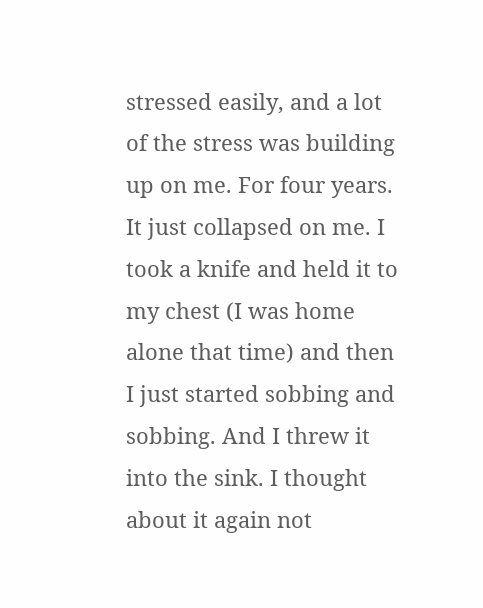stressed easily, and a lot of the stress was building up on me. For four years. It just collapsed on me. I took a knife and held it to my chest (I was home alone that time) and then I just started sobbing and sobbing. And I threw it into the sink. I thought about it again not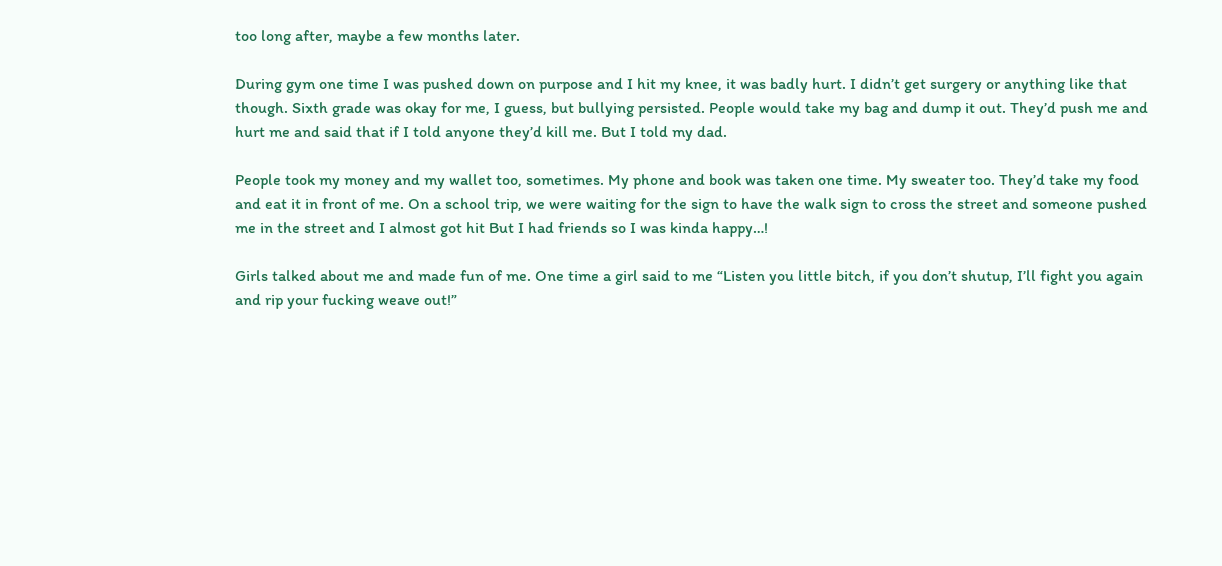too long after, maybe a few months later.

During gym one time I was pushed down on purpose and I hit my knee, it was badly hurt. I didn’t get surgery or anything like that though. Sixth grade was okay for me, I guess, but bullying persisted. People would take my bag and dump it out. They’d push me and hurt me and said that if I told anyone they’d kill me. But I told my dad.

People took my money and my wallet too, sometimes. My phone and book was taken one time. My sweater too. They’d take my food and eat it in front of me. On a school trip, we were waiting for the sign to have the walk sign to cross the street and someone pushed me in the street and I almost got hit But I had friends so I was kinda happy…!

Girls talked about me and made fun of me. One time a girl said to me “Listen you little bitch, if you don’t shutup, I’ll fight you again and rip your fucking weave out!”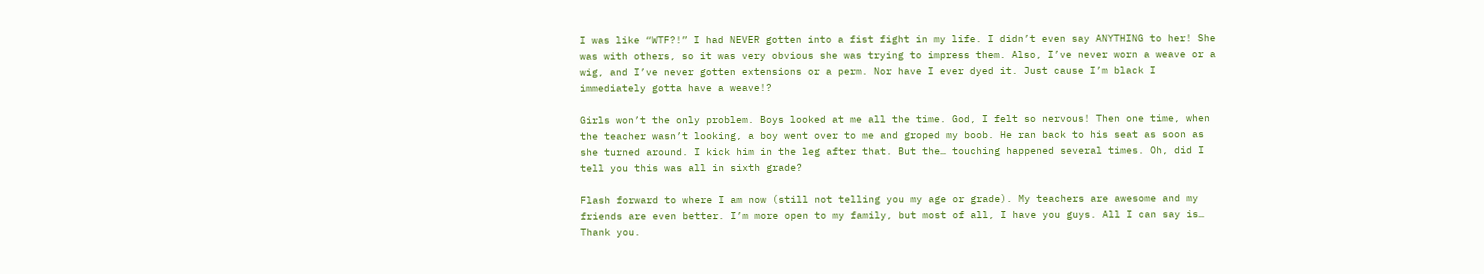I was like “WTF?!” I had NEVER gotten into a fist fight in my life. I didn’t even say ANYTHING to her! She was with others, so it was very obvious she was trying to impress them. Also, I’ve never worn a weave or a wig, and I’ve never gotten extensions or a perm. Nor have I ever dyed it. Just cause I’m black I immediately gotta have a weave!?

Girls won’t the only problem. Boys looked at me all the time. God, I felt so nervous! Then one time, when the teacher wasn’t looking, a boy went over to me and groped my boob. He ran back to his seat as soon as she turned around. I kick him in the leg after that. But the… touching happened several times. Oh, did I tell you this was all in sixth grade?

Flash forward to where I am now (still not telling you my age or grade). My teachers are awesome and my friends are even better. I’m more open to my family, but most of all, I have you guys. All I can say is… Thank you.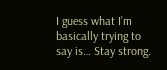I guess what I’m basically trying to say is… Stay strong.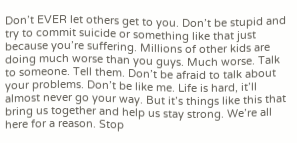Don’t EVER let others get to you. Don’t be stupid and try to commit suicide or something like that just because you’re suffering. Millions of other kids are doing much worse than you guys. Much worse. Talk to someone. Tell them. Don’t be afraid to talk about your problems. Don’t be like me. Life is hard, it’ll almost never go your way. But it’s things like this that bring us together and help us stay strong. We’re all here for a reason. Stop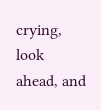crying, look ahead, and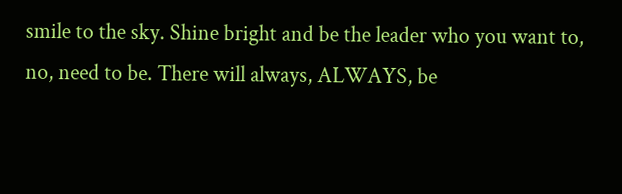smile to the sky. Shine bright and be the leader who you want to, no, need to be. There will always, ALWAYS, be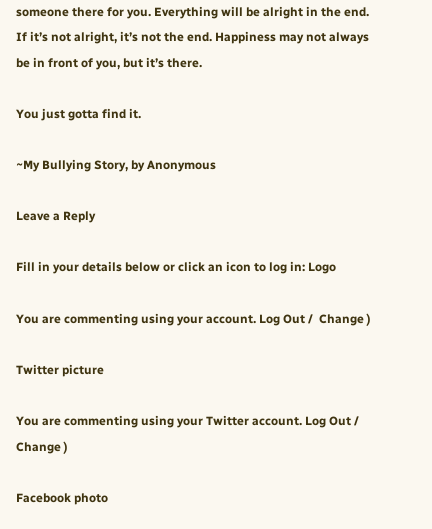someone there for you. Everything will be alright in the end. If it’s not alright, it’s not the end. Happiness may not always be in front of you, but it’s there.

You just gotta find it.

~My Bullying Story, by Anonymous

Leave a Reply

Fill in your details below or click an icon to log in: Logo

You are commenting using your account. Log Out /  Change )

Twitter picture

You are commenting using your Twitter account. Log Out /  Change )

Facebook photo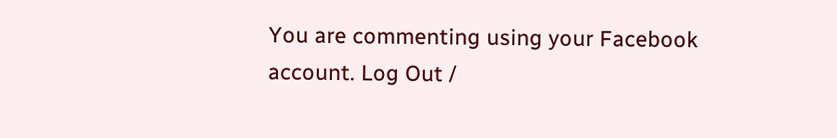You are commenting using your Facebook account. Log Out /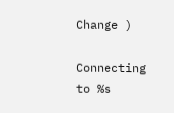Change )

Connecting to %s